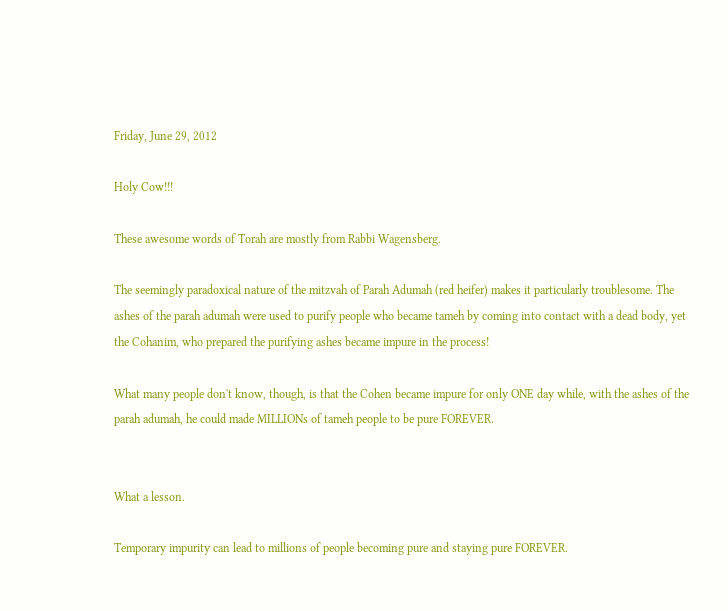Friday, June 29, 2012

Holy Cow!!!

These awesome words of Torah are mostly from Rabbi Wagensberg.

The seemingly paradoxical nature of the mitzvah of Parah Adumah (red heifer) makes it particularly troublesome. The ashes of the parah adumah were used to purify people who became tameh by coming into contact with a dead body, yet the Cohanim, who prepared the purifying ashes became impure in the process!

What many people don't know, though, is that the Cohen became impure for only ONE day while, with the ashes of the parah adumah, he could made MILLIONs of tameh people to be pure FOREVER.


What a lesson.

Temporary impurity can lead to millions of people becoming pure and staying pure FOREVER.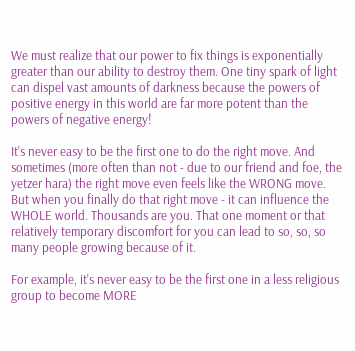We must realize that our power to fix things is exponentially greater than our ability to destroy them. One tiny spark of light can dispel vast amounts of darkness because the powers of positive energy in this world are far more potent than the powers of negative energy!

It's never easy to be the first one to do the right move. And sometimes (more often than not - due to our friend and foe, the yetzer hara) the right move even feels like the WRONG move. But when you finally do that right move - it can influence the WHOLE world. Thousands are you. That one moment or that relatively temporary discomfort for you can lead to so, so, so many people growing because of it.

For example, it's never easy to be the first one in a less religious group to become MORE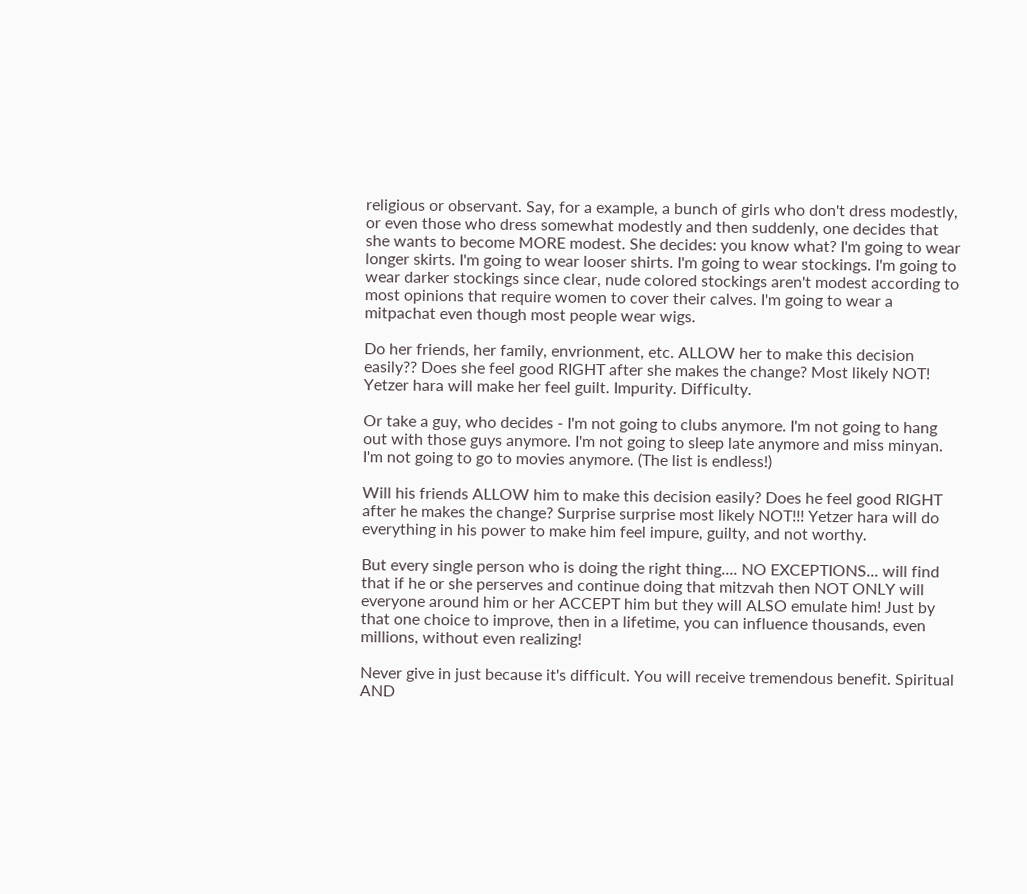religious or observant. Say, for a example, a bunch of girls who don't dress modestly, or even those who dress somewhat modestly and then suddenly, one decides that she wants to become MORE modest. She decides: you know what? I'm going to wear longer skirts. I'm going to wear looser shirts. I'm going to wear stockings. I'm going to wear darker stockings since clear, nude colored stockings aren't modest according to most opinions that require women to cover their calves. I'm going to wear a mitpachat even though most people wear wigs.

Do her friends, her family, envrionment, etc. ALLOW her to make this decision easily?? Does she feel good RIGHT after she makes the change? Most likely NOT! Yetzer hara will make her feel guilt. Impurity. Difficulty.

Or take a guy, who decides - I'm not going to clubs anymore. I'm not going to hang out with those guys anymore. I'm not going to sleep late anymore and miss minyan. I'm not going to go to movies anymore. (The list is endless!)

Will his friends ALLOW him to make this decision easily? Does he feel good RIGHT after he makes the change? Surprise surprise most likely NOT!!! Yetzer hara will do everything in his power to make him feel impure, guilty, and not worthy.

But every single person who is doing the right thing.... NO EXCEPTIONS... will find that if he or she perserves and continue doing that mitzvah then NOT ONLY will everyone around him or her ACCEPT him but they will ALSO emulate him! Just by that one choice to improve, then in a lifetime, you can influence thousands, even millions, without even realizing!

Never give in just because it's difficult. You will receive tremendous benefit. Spiritual AND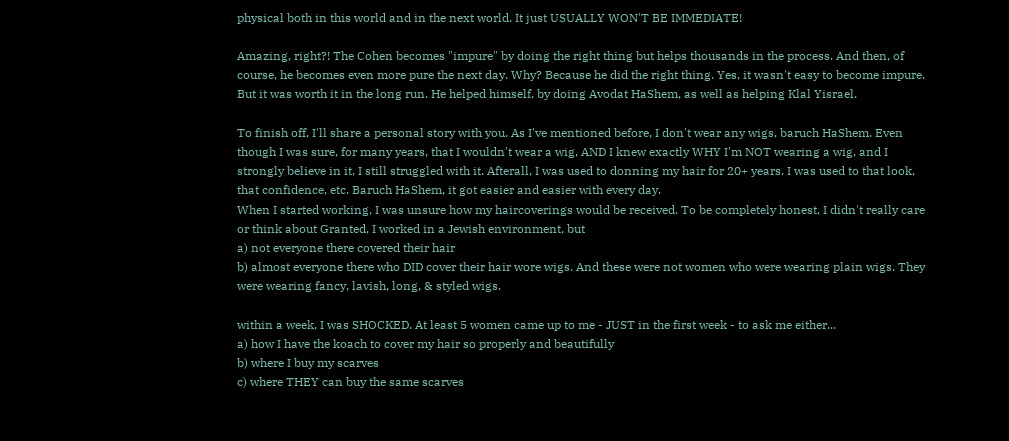physical both in this world and in the next world. It just USUALLY WON'T BE IMMEDIATE!

Amazing, right?! The Cohen becomes "impure" by doing the right thing but helps thousands in the process. And then, of course, he becomes even more pure the next day. Why? Because he did the right thing. Yes, it wasn't easy to become impure. But it was worth it in the long run. He helped himself, by doing Avodat HaShem, as well as helping Klal Yisrael.

To finish off, I'll share a personal story with you. As I've mentioned before, I don't wear any wigs, baruch HaShem. Even though I was sure, for many years, that I wouldn't wear a wig, AND I knew exactly WHY I'm NOT wearing a wig, and I strongly believe in it, I still struggled with it. Afterall, I was used to donning my hair for 20+ years. I was used to that look, that confidence, etc. Baruch HaShem, it got easier and easier with every day.
When I started working, I was unsure how my haircoverings would be received. To be completely honest, I didn't really care or think about Granted, I worked in a Jewish environment, but
a) not everyone there covered their hair
b) almost everyone there who DID cover their hair wore wigs. And these were not women who were wearing plain wigs. They were wearing fancy, lavish, long, & styled wigs.

within a week, I was SHOCKED. At least 5 women came up to me - JUST in the first week - to ask me either...
a) how I have the koach to cover my hair so properly and beautifully
b) where I buy my scarves
c) where THEY can buy the same scarves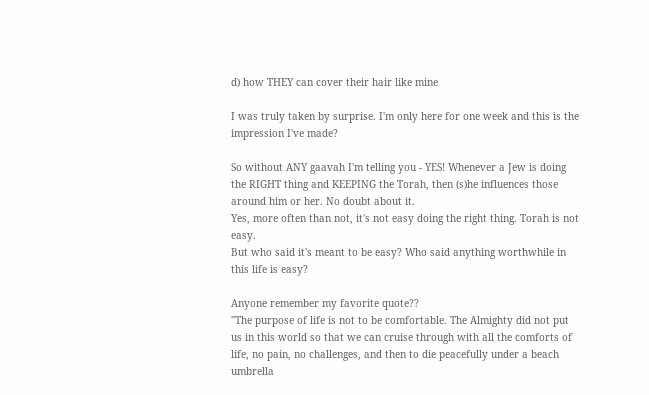d) how THEY can cover their hair like mine

I was truly taken by surprise. I'm only here for one week and this is the impression I've made?

So without ANY gaavah I'm telling you - YES! Whenever a Jew is doing the RIGHT thing and KEEPING the Torah, then (s)he influences those around him or her. No doubt about it.
Yes, more often than not, it's not easy doing the right thing. Torah is not easy.
But who said it's meant to be easy? Who said anything worthwhile in this life is easy?

Anyone remember my favorite quote??
"The purpose of life is not to be comfortable. The Almighty did not put us in this world so that we can cruise through with all the comforts of life, no pain, no challenges, and then to die peacefully under a beach umbrella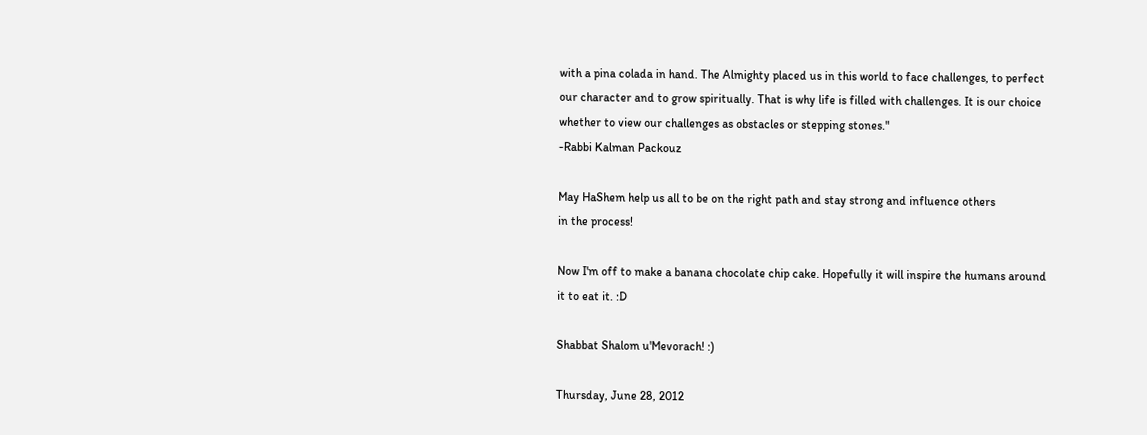with a pina colada in hand. The Almighty placed us in this world to face challenges, to perfect our character and to grow spiritually. That is why life is filled with challenges. It is our choice whether to view our challenges as obstacles or stepping stones."
-Rabbi Kalman Packouz

May HaShem help us all to be on the right path and stay strong and influence others
in the process!

Now I'm off to make a banana chocolate chip cake. Hopefully it will inspire the humans around it to eat it. :D

Shabbat Shalom u'Mevorach! :)

Thursday, June 28, 2012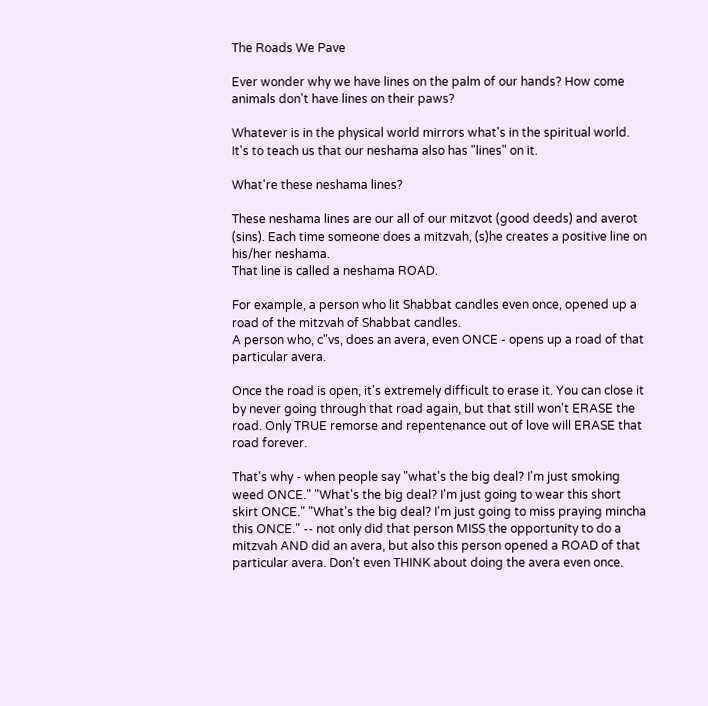The Roads We Pave

Ever wonder why we have lines on the palm of our hands? How come animals don't have lines on their paws?

Whatever is in the physical world mirrors what's in the spiritual world. It's to teach us that our neshama also has "lines" on it.

What're these neshama lines?

These neshama lines are our all of our mitzvot (good deeds) and averot (sins). Each time someone does a mitzvah, (s)he creates a positive line on his/her neshama.
That line is called a neshama ROAD.

For example, a person who lit Shabbat candles even once, opened up a road of the mitzvah of Shabbat candles.
A person who, c"vs, does an avera, even ONCE - opens up a road of that particular avera.

Once the road is open, it's extremely difficult to erase it. You can close it by never going through that road again, but that still won't ERASE the road. Only TRUE remorse and repentenance out of love will ERASE that road forever.

That's why - when people say "what's the big deal? I'm just smoking weed ONCE." "What's the big deal? I'm just going to wear this short skirt ONCE." "What's the big deal? I'm just going to miss praying mincha this ONCE." -- not only did that person MISS the opportunity to do a mitzvah AND did an avera, but also this person opened a ROAD of that particular avera. Don't even THINK about doing the avera even once.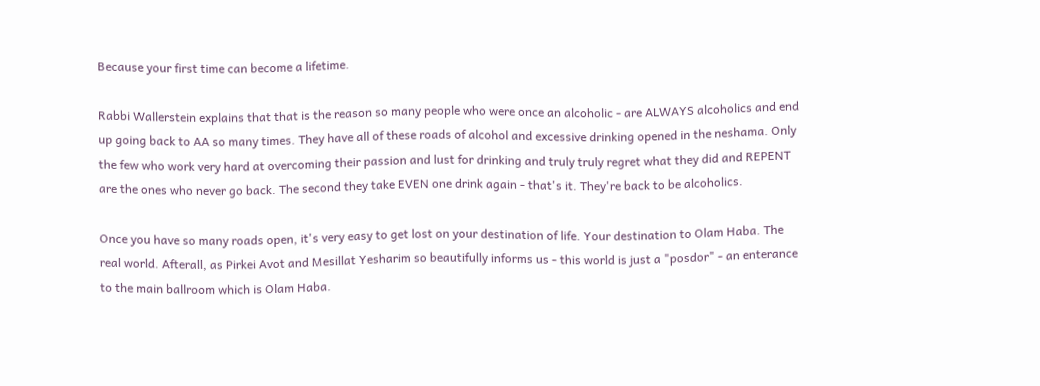Because your first time can become a lifetime.

Rabbi Wallerstein explains that that is the reason so many people who were once an alcoholic - are ALWAYS alcoholics and end up going back to AA so many times. They have all of these roads of alcohol and excessive drinking opened in the neshama. Only the few who work very hard at overcoming their passion and lust for drinking and truly truly regret what they did and REPENT are the ones who never go back. The second they take EVEN one drink again - that's it. They're back to be alcoholics.

Once you have so many roads open, it's very easy to get lost on your destination of life. Your destination to Olam Haba. The real world. Afterall, as Pirkei Avot and Mesillat Yesharim so beautifully informs us - this world is just a "posdor" - an enterance to the main ballroom which is Olam Haba.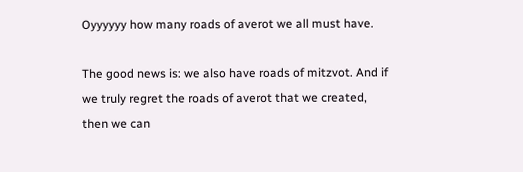Oyyyyyy how many roads of averot we all must have.

The good news is: we also have roads of mitzvot. And if we truly regret the roads of averot that we created, then we can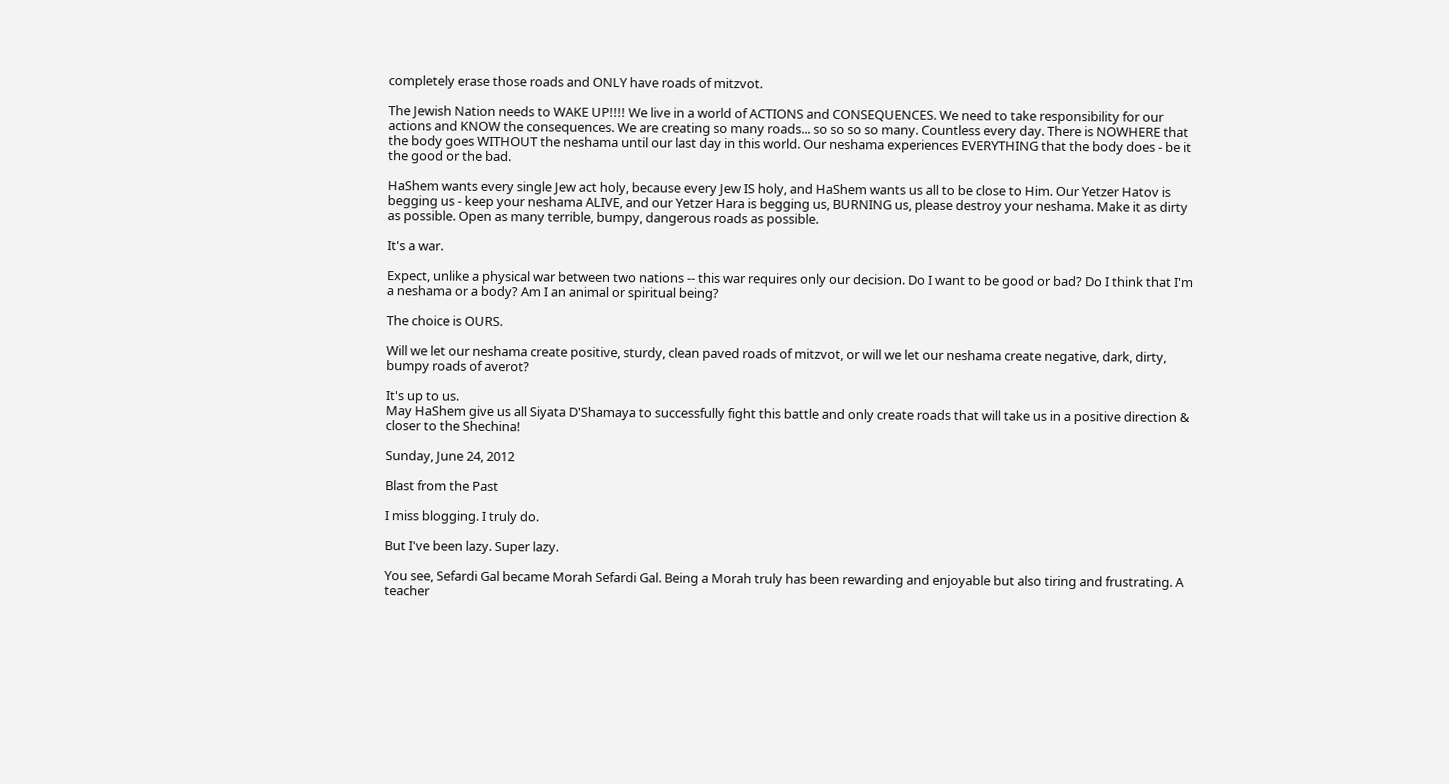completely erase those roads and ONLY have roads of mitzvot.

The Jewish Nation needs to WAKE UP!!!! We live in a world of ACTIONS and CONSEQUENCES. We need to take responsibility for our actions and KNOW the consequences. We are creating so many roads... so so so so many. Countless every day. There is NOWHERE that the body goes WITHOUT the neshama until our last day in this world. Our neshama experiences EVERYTHING that the body does - be it the good or the bad.

HaShem wants every single Jew act holy, because every Jew IS holy, and HaShem wants us all to be close to Him. Our Yetzer Hatov is begging us - keep your neshama ALIVE, and our Yetzer Hara is begging us, BURNING us, please destroy your neshama. Make it as dirty as possible. Open as many terrible, bumpy, dangerous roads as possible.

It's a war.

Expect, unlike a physical war between two nations -- this war requires only our decision. Do I want to be good or bad? Do I think that I'm a neshama or a body? Am I an animal or spiritual being?

The choice is OURS.

Will we let our neshama create positive, sturdy, clean paved roads of mitzvot, or will we let our neshama create negative, dark, dirty, bumpy roads of averot?

It's up to us.
May HaShem give us all Siyata D'Shamaya to successfully fight this battle and only create roads that will take us in a positive direction & closer to the Shechina!

Sunday, June 24, 2012

Blast from the Past

I miss blogging. I truly do.

But I've been lazy. Super lazy.

You see, Sefardi Gal became Morah Sefardi Gal. Being a Morah truly has been rewarding and enjoyable but also tiring and frustrating. A teacher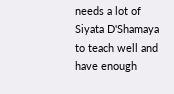needs a lot of Siyata D'Shamaya to teach well and have enough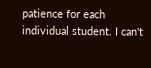patience for each individual student. I can't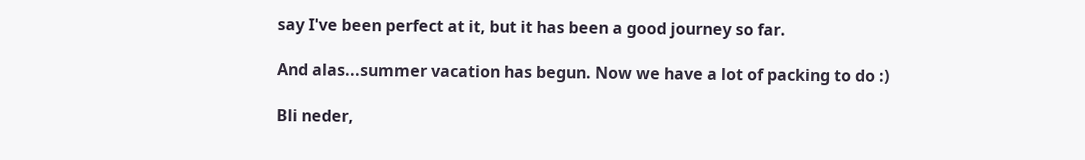say I've been perfect at it, but it has been a good journey so far.

And alas...summer vacation has begun. Now we have a lot of packing to do :)

Bli neder,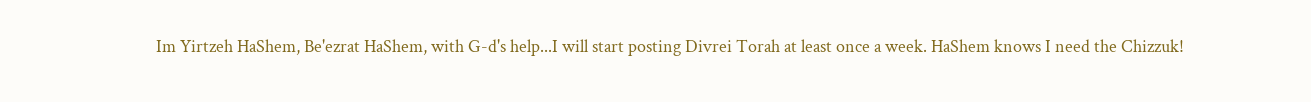Im Yirtzeh HaShem, Be'ezrat HaShem, with G-d's help...I will start posting Divrei Torah at least once a week. HaShem knows I need the Chizzuk!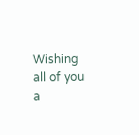Wishing all of you a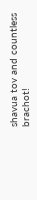shavua tov and countless brachot!